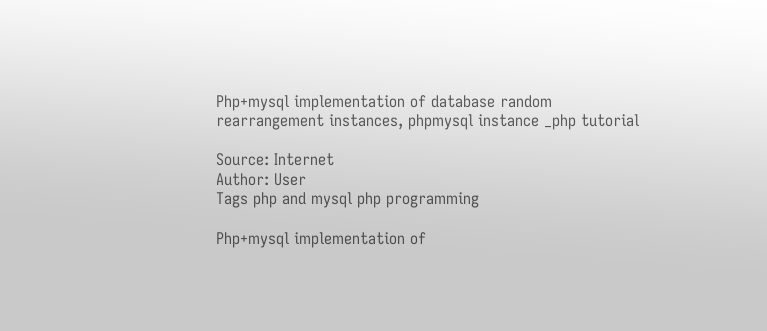Php+mysql implementation of database random rearrangement instances, phpmysql instance _php tutorial

Source: Internet
Author: User
Tags php and mysql php programming

Php+mysql implementation of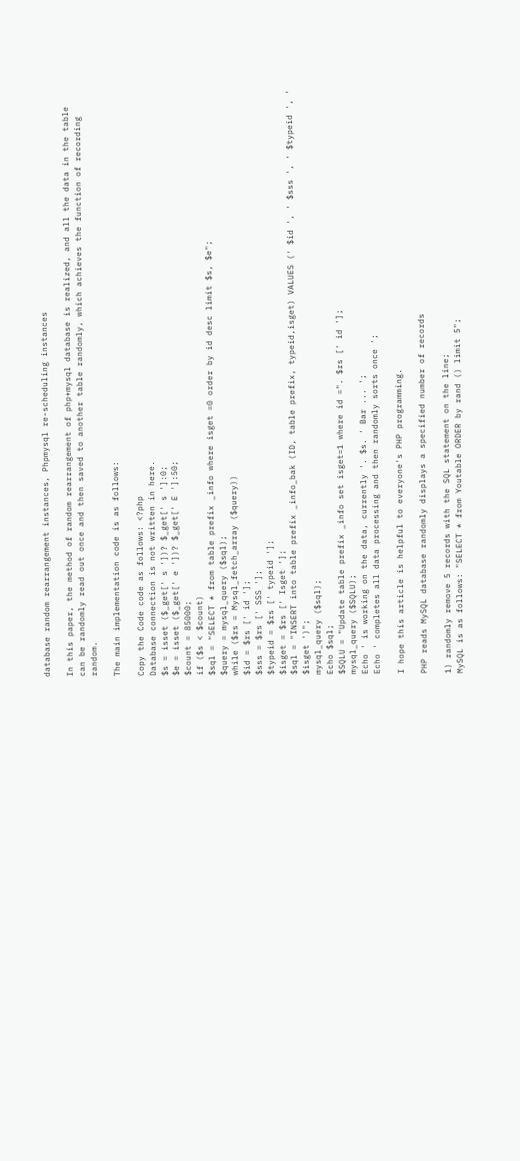database random rearrangement instances, Phpmysql re-scheduling instances

In this paper, the method of random rearrangement of php+mysql database is realized, and all the data in the table can be randomly read out once and then saved to another table randomly, which achieves the function of recording random.

The main implementation code is as follows:

Copy the Code code as follows: <?php
Database connection is not written in here.
$s = isset ($_get[' s '])? $_get[' s ']:0;
$e = isset ($_get[' e '])? $_get[' E ']:50;
$count = 85000;
if ($s < $count)
$sql = "SELECT * from table prefix _info where isget =0 order by id desc limit $s, $e";
$query = mysql_query ($sql);
while ($rs = Mysql_fetch_array ($query))
$id = $rs [' id '];
$sss = $rs [' SSS '];
$typeid = $rs [' typeid '];
$isget = $rs [' Isget '];
$sql = "INSERT into table prefix _info_bak (ID, table prefix, typeid,isget) VALUES (' $id ', ' $sss ', ' $typeid ', ' $isget ')";
mysql_query ($sql);
Echo $sql;
$SQLU = "Update table prefix _info set isget=1 where id =". $rs [' id '];
mysql_query ($SQLU);
Echo ' is working on the data, currently '. $s. ' Bar ... ';
Echo ' completes all data processing and then randomly sorts once ';

I hope this article is helpful to everyone's PHP programming.

PHP reads MySQL database randomly displays a specified number of records

1) randomly remove 5 records with the SQL statement on the line;
MySQL is as follows: "SELECT * from Youtable ORDER by rand () limit 5";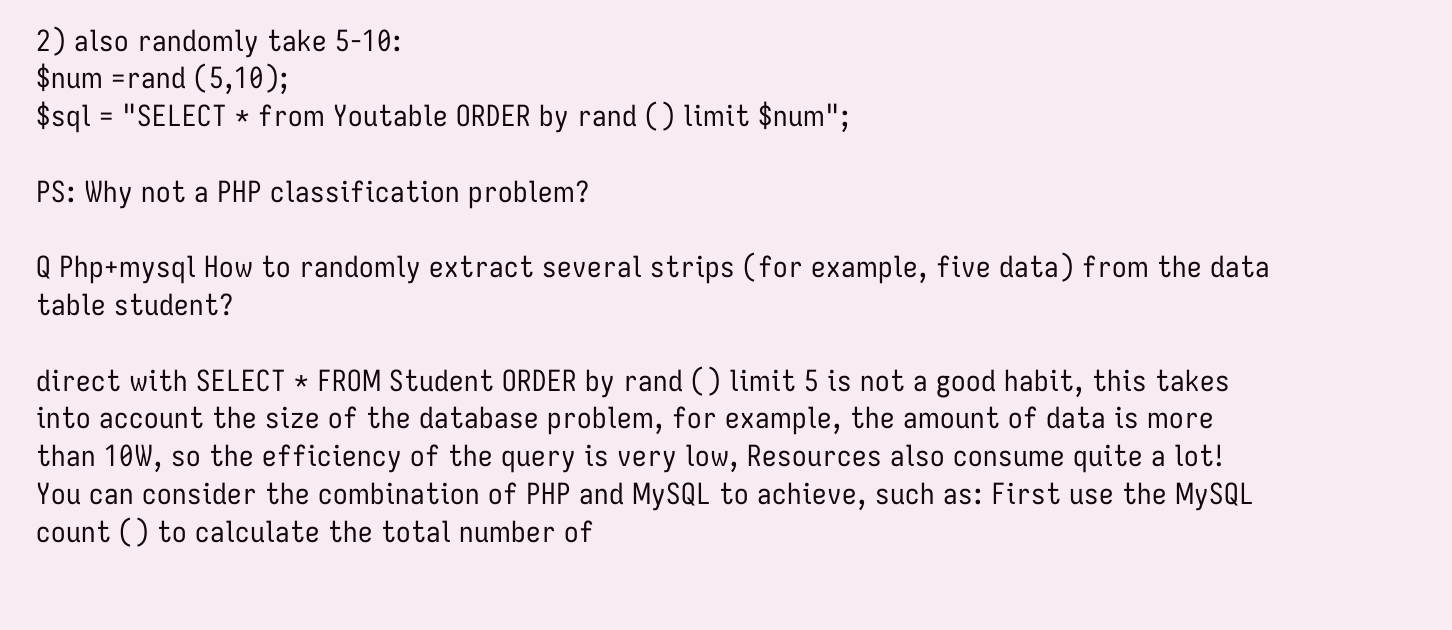2) also randomly take 5-10:
$num =rand (5,10);
$sql = "SELECT * from Youtable ORDER by rand () limit $num";

PS: Why not a PHP classification problem?

Q Php+mysql How to randomly extract several strips (for example, five data) from the data table student?

direct with SELECT * FROM Student ORDER by rand () limit 5 is not a good habit, this takes into account the size of the database problem, for example, the amount of data is more than 10W, so the efficiency of the query is very low, Resources also consume quite a lot! You can consider the combination of PHP and MySQL to achieve, such as: First use the MySQL count () to calculate the total number of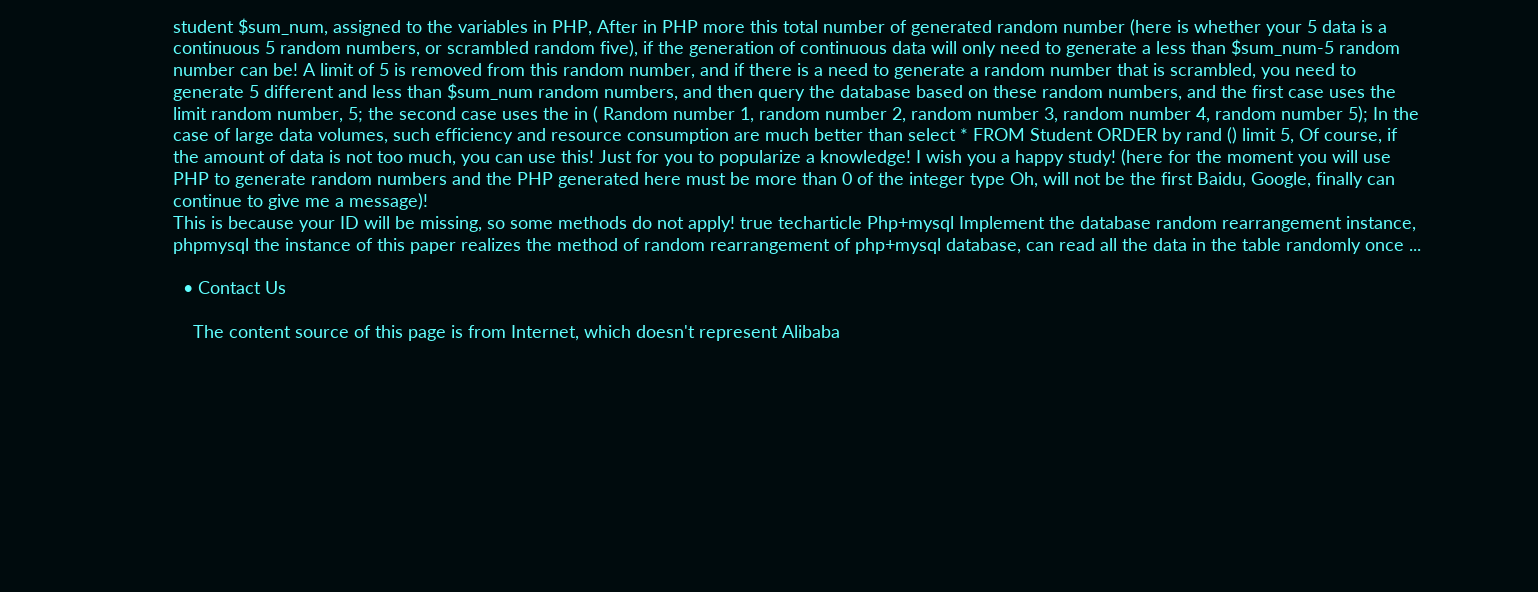student $sum_num, assigned to the variables in PHP, After in PHP more this total number of generated random number (here is whether your 5 data is a continuous 5 random numbers, or scrambled random five), if the generation of continuous data will only need to generate a less than $sum_num-5 random number can be! A limit of 5 is removed from this random number, and if there is a need to generate a random number that is scrambled, you need to generate 5 different and less than $sum_num random numbers, and then query the database based on these random numbers, and the first case uses the limit random number, 5; the second case uses the in ( Random number 1, random number 2, random number 3, random number 4, random number 5); In the case of large data volumes, such efficiency and resource consumption are much better than select * FROM Student ORDER by rand () limit 5, Of course, if the amount of data is not too much, you can use this! Just for you to popularize a knowledge! I wish you a happy study! (here for the moment you will use PHP to generate random numbers and the PHP generated here must be more than 0 of the integer type Oh, will not be the first Baidu, Google, finally can continue to give me a message)!
This is because your ID will be missing, so some methods do not apply! true techarticle Php+mysql Implement the database random rearrangement instance, phpmysql the instance of this paper realizes the method of random rearrangement of php+mysql database, can read all the data in the table randomly once ...

  • Contact Us

    The content source of this page is from Internet, which doesn't represent Alibaba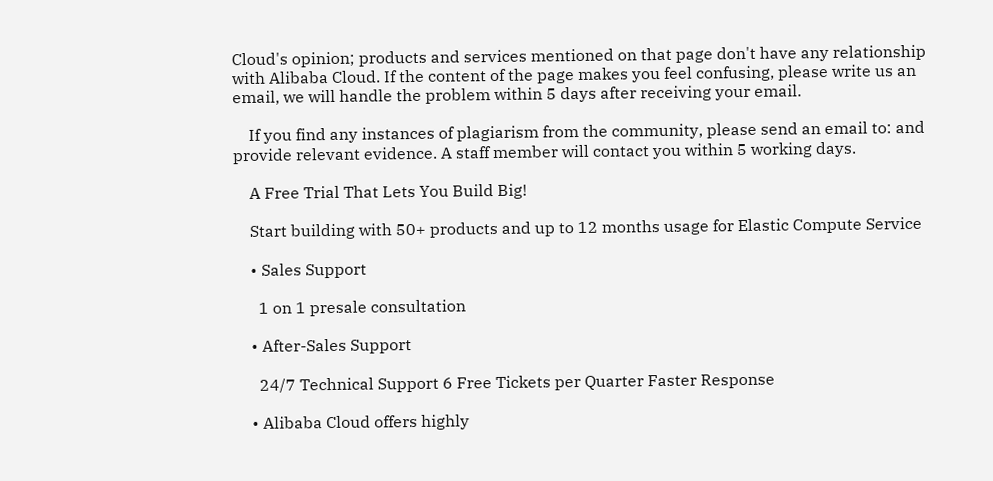Cloud's opinion; products and services mentioned on that page don't have any relationship with Alibaba Cloud. If the content of the page makes you feel confusing, please write us an email, we will handle the problem within 5 days after receiving your email.

    If you find any instances of plagiarism from the community, please send an email to: and provide relevant evidence. A staff member will contact you within 5 working days.

    A Free Trial That Lets You Build Big!

    Start building with 50+ products and up to 12 months usage for Elastic Compute Service

    • Sales Support

      1 on 1 presale consultation

    • After-Sales Support

      24/7 Technical Support 6 Free Tickets per Quarter Faster Response

    • Alibaba Cloud offers highly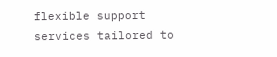flexible support services tailored to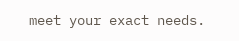meet your exact needs.